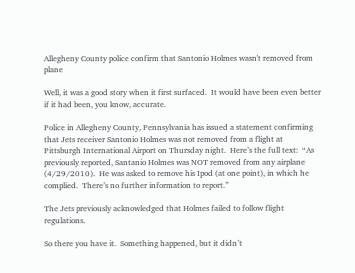Allegheny County police confirm that Santonio Holmes wasn't removed from plane

Well, it was a good story when it first surfaced.  It would have been even better if it had been, you know, accurate.

Police in Allegheny County, Pennsylvania has issued a statement confirming that Jets receiver Santonio Holmes was not removed from a flight at Pittsburgh International Airport on Thursday night.  Here’s the full text:  “As previously reported, Santanio Holmes was NOT removed from any airplane (4/29/2010).  He was asked to remove his Ipod (at one point), in which he complied.  There’s no further information to report.”

The Jets previously acknowledged that Holmes failed to follow flight regulations.

So there you have it.  Something happened, but it didn’t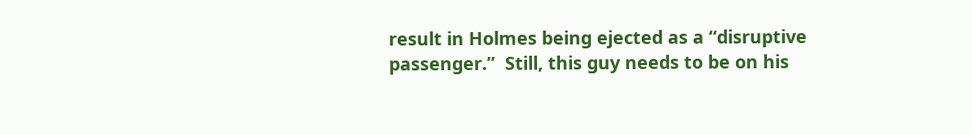result in Holmes being ejected as a “disruptive passenger.”  Still, this guy needs to be on his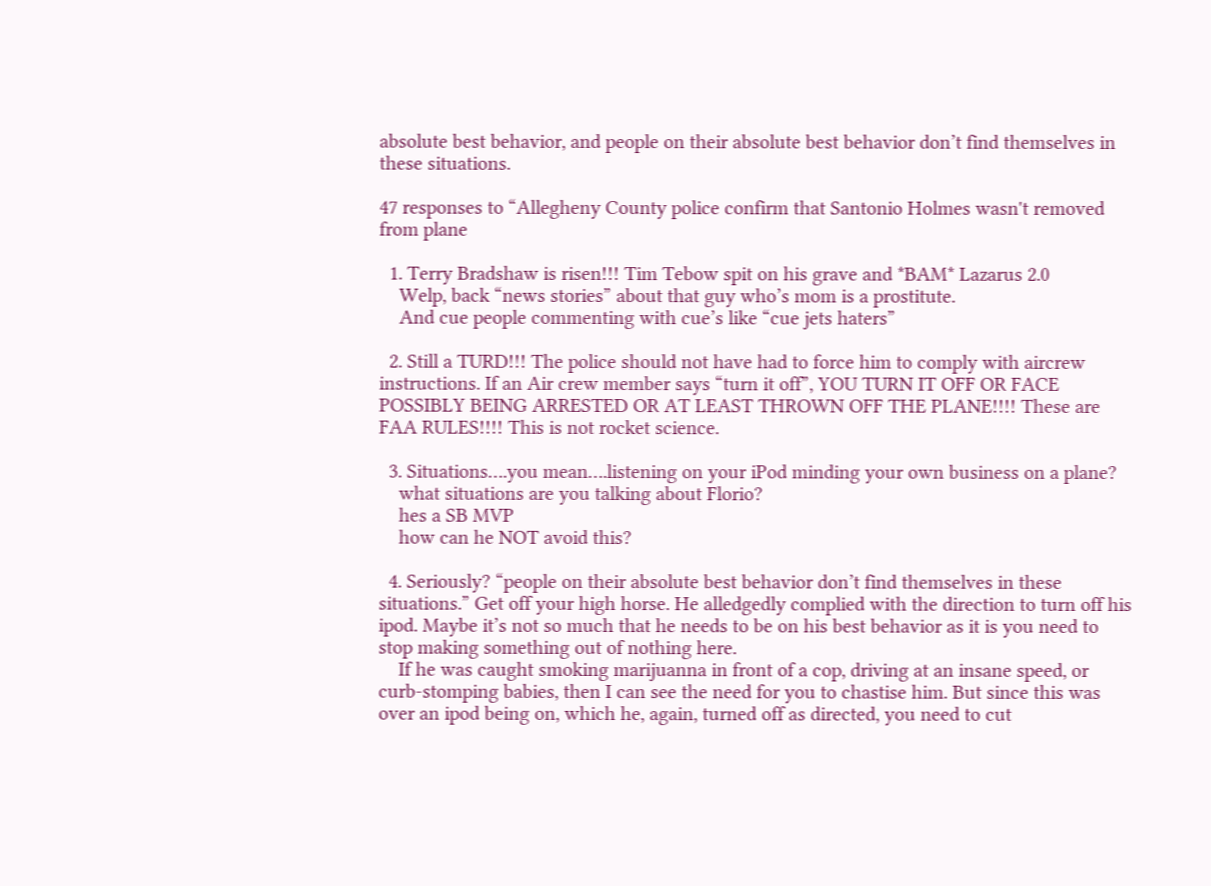absolute best behavior, and people on their absolute best behavior don’t find themselves in these situations.

47 responses to “Allegheny County police confirm that Santonio Holmes wasn't removed from plane

  1. Terry Bradshaw is risen!!! Tim Tebow spit on his grave and *BAM* Lazarus 2.0
    Welp, back “news stories” about that guy who’s mom is a prostitute.
    And cue people commenting with cue’s like “cue jets haters”

  2. Still a TURD!!! The police should not have had to force him to comply with aircrew instructions. If an Air crew member says “turn it off”, YOU TURN IT OFF OR FACE POSSIBLY BEING ARRESTED OR AT LEAST THROWN OFF THE PLANE!!!! These are FAA RULES!!!! This is not rocket science.

  3. Situations….you mean….listening on your iPod minding your own business on a plane?
    what situations are you talking about Florio?
    hes a SB MVP
    how can he NOT avoid this?

  4. Seriously? “people on their absolute best behavior don’t find themselves in these situations.” Get off your high horse. He alledgedly complied with the direction to turn off his ipod. Maybe it’s not so much that he needs to be on his best behavior as it is you need to stop making something out of nothing here.
    If he was caught smoking marijuanna in front of a cop, driving at an insane speed, or curb-stomping babies, then I can see the need for you to chastise him. But since this was over an ipod being on, which he, again, turned off as directed, you need to cut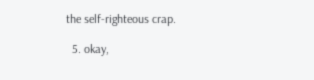the self-righteous crap.

  5. okay,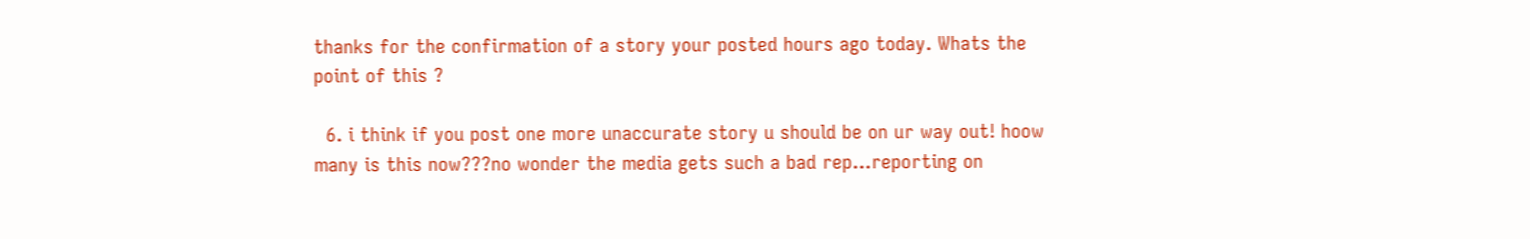thanks for the confirmation of a story your posted hours ago today. Whats the point of this ?

  6. i think if you post one more unaccurate story u should be on ur way out! hoow many is this now???no wonder the media gets such a bad rep…reporting on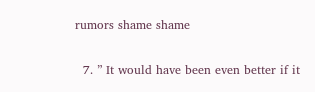rumors shame shame

  7. ” It would have been even better if it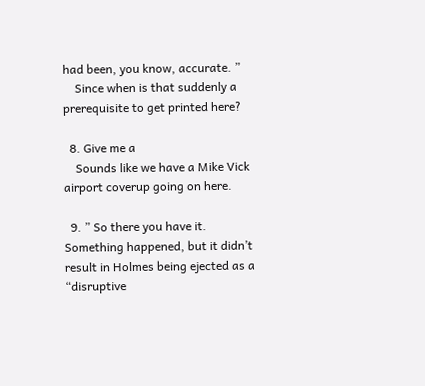had been, you know, accurate. ”
    Since when is that suddenly a prerequisite to get printed here?

  8. Give me a
    Sounds like we have a Mike Vick airport coverup going on here.

  9. ” So there you have it. Something happened, but it didn’t result in Holmes being ejected as a “disruptive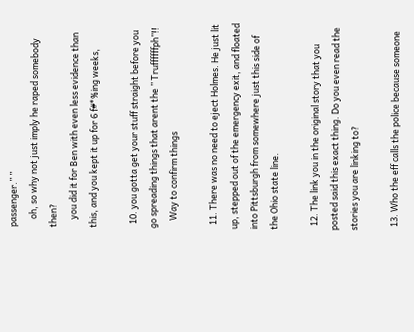passenger.” ”
    oh, so why not just imply he raped somebody then?
    you did it for Ben with even less evidence than this, and you kept it up for 6 f#*%ing weeks,

  10. you gotta get your stuff straight before you go spreading things that arent the ” Truffffffph”!!
    Way to confirm things

  11. There was no need to eject Holmes. He just lit up, stepped out of the emergency exit, and floated into Pittsburgh from somewhere just this side of the Ohio state line.

  12. The link you in the original story that you posted said this exact thing. Do you even read the stories you are linking to?

  13. Who the eff calls the police because someone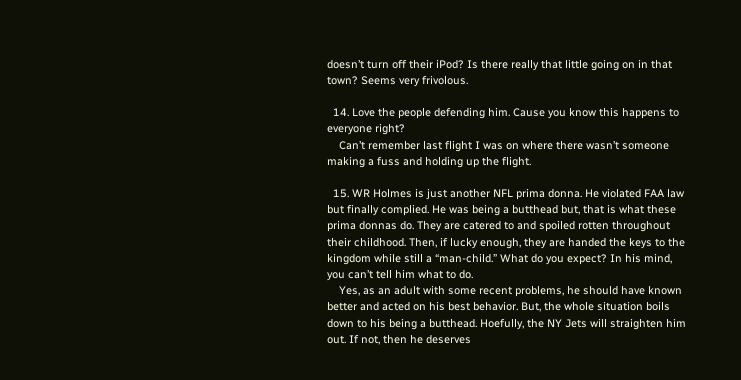doesn’t turn off their iPod? Is there really that little going on in that town? Seems very frivolous.

  14. Love the people defending him. Cause you know this happens to everyone right?
    Can’t remember last flight I was on where there wasn’t someone making a fuss and holding up the flight.

  15. WR Holmes is just another NFL prima donna. He violated FAA law but finally complied. He was being a butthead but, that is what these prima donnas do. They are catered to and spoiled rotten throughout their childhood. Then, if lucky enough, they are handed the keys to the kingdom while still a “man-child.” What do you expect? In his mind, you can’t tell him what to do.
    Yes, as an adult with some recent problems, he should have known better and acted on his best behavior. But, the whole situation boils down to his being a butthead. Hoefully, the NY Jets will straighten him out. If not, then he deserves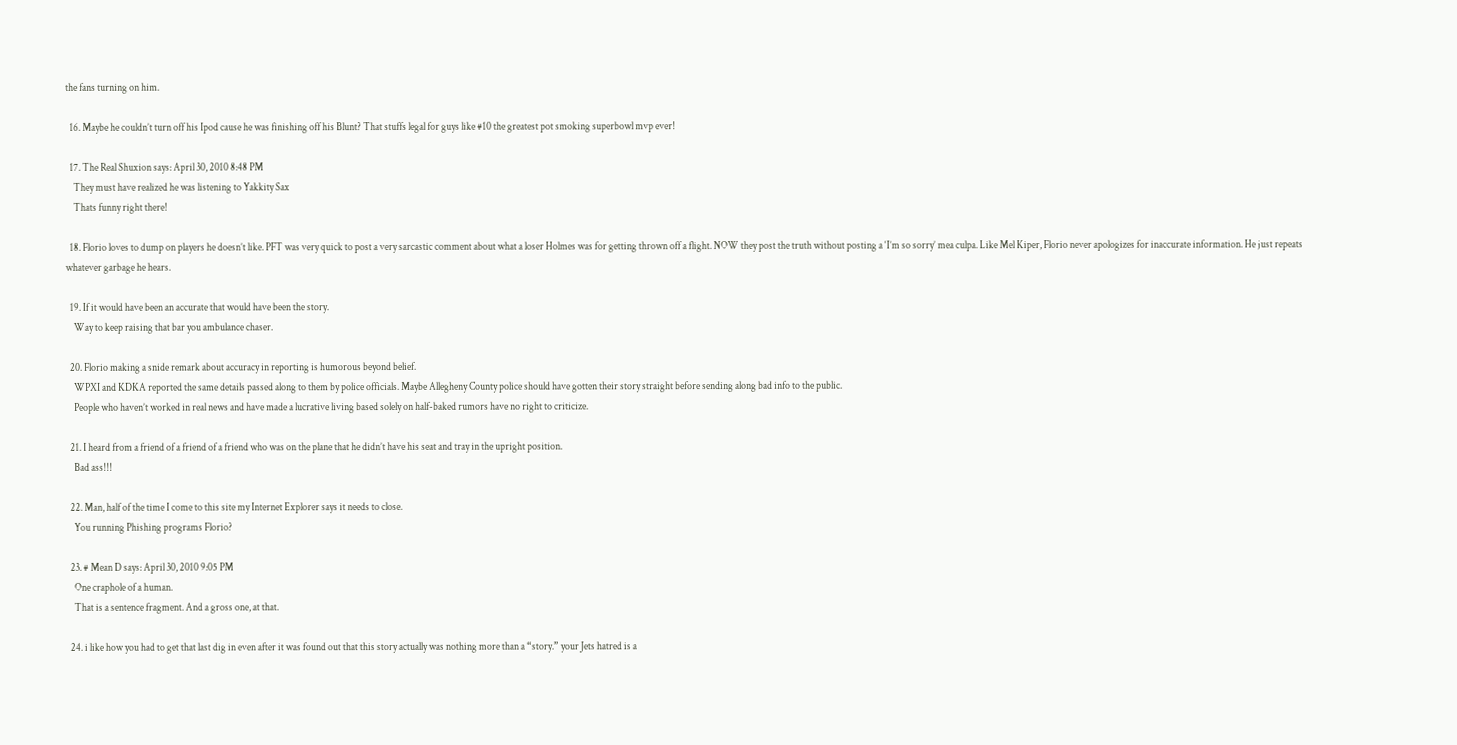the fans turning on him.

  16. Maybe he couldn’t turn off his Ipod cause he was finishing off his Blunt? That stuffs legal for guys like #10 the greatest pot smoking superbowl mvp ever!

  17. The Real Shuxion says: April 30, 2010 8:48 PM
    They must have realized he was listening to Yakkity Sax
    Thats funny right there!

  18. Florio loves to dump on players he doesn’t like. PFT was very quick to post a very sarcastic comment about what a loser Holmes was for getting thrown off a flight. NOW they post the truth without posting a ‘I’m so sorry’ mea culpa. Like Mel Kiper, Florio never apologizes for inaccurate information. He just repeats whatever garbage he hears.

  19. If it would have been an accurate that would have been the story.
    Way to keep raising that bar you ambulance chaser.

  20. Florio making a snide remark about accuracy in reporting is humorous beyond belief.
    WPXI and KDKA reported the same details passed along to them by police officials. Maybe Allegheny County police should have gotten their story straight before sending along bad info to the public.
    People who haven’t worked in real news and have made a lucrative living based solely on half-baked rumors have no right to criticize.

  21. I heard from a friend of a friend of a friend who was on the plane that he didn’t have his seat and tray in the upright position.
    Bad ass!!!

  22. Man, half of the time I come to this site my Internet Explorer says it needs to close.
    You running Phishing programs Florio?

  23. # Mean D says: April 30, 2010 9:05 PM
    One craphole of a human.
    That is a sentence fragment. And a gross one, at that.

  24. i like how you had to get that last dig in even after it was found out that this story actually was nothing more than a “story.” your Jets hatred is a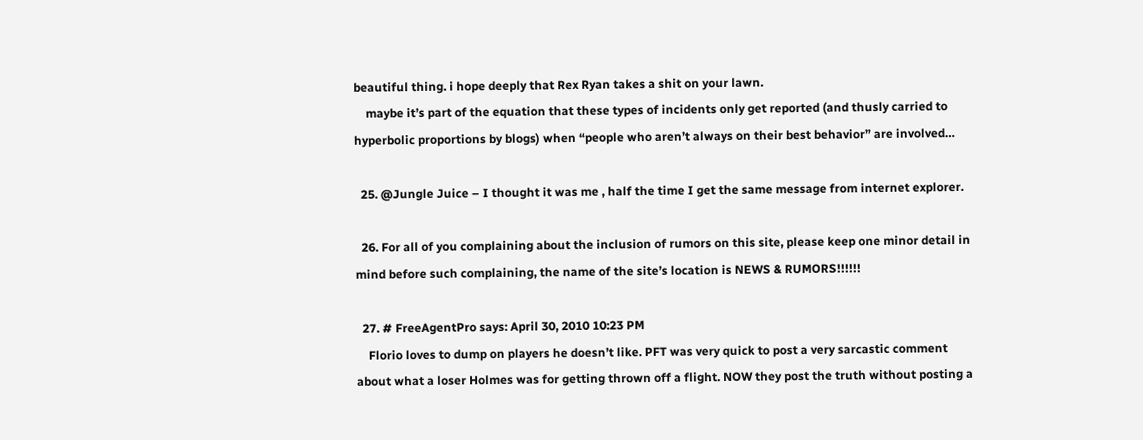beautiful thing. i hope deeply that Rex Ryan takes a shit on your lawn.
    maybe it’s part of the equation that these types of incidents only get reported (and thusly carried to hyperbolic proportions by blogs) when “people who aren’t always on their best behavior” are involved…

  25. @Jungle Juice – I thought it was me , half the time I get the same message from internet explorer.

  26. For all of you complaining about the inclusion of rumors on this site, please keep one minor detail in mind before such complaining, the name of the site’s location is NEWS & RUMORS!!!!!!

  27. # FreeAgentPro says: April 30, 2010 10:23 PM
    Florio loves to dump on players he doesn’t like. PFT was very quick to post a very sarcastic comment about what a loser Holmes was for getting thrown off a flight. NOW they post the truth without posting a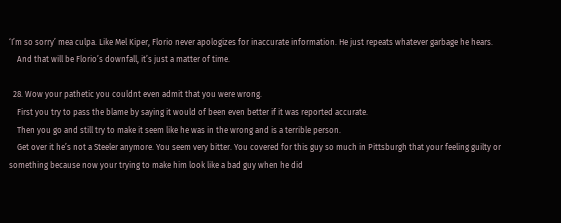‘I’m so sorry’ mea culpa. Like Mel Kiper, Florio never apologizes for inaccurate information. He just repeats whatever garbage he hears.
    And that will be Florio’s downfall, it’s just a matter of time.

  28. Wow your pathetic you couldnt even admit that you were wrong.
    First you try to pass the blame by saying it would of been even better if it was reported accurate.
    Then you go and still try to make it seem like he was in the wrong and is a terrible person.
    Get over it he’s not a Steeler anymore. You seem very bitter. You covered for this guy so much in Pittsburgh that your feeling guilty or something because now your trying to make him look like a bad guy when he did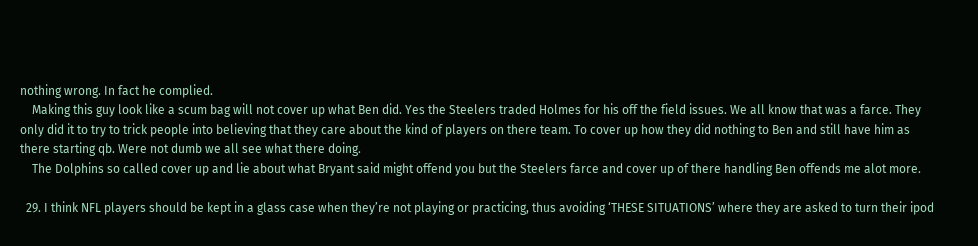nothing wrong. In fact he complied.
    Making this guy look like a scum bag will not cover up what Ben did. Yes the Steelers traded Holmes for his off the field issues. We all know that was a farce. They only did it to try to trick people into believing that they care about the kind of players on there team. To cover up how they did nothing to Ben and still have him as there starting qb. Were not dumb we all see what there doing.
    The Dolphins so called cover up and lie about what Bryant said might offend you but the Steelers farce and cover up of there handling Ben offends me alot more.

  29. I think NFL players should be kept in a glass case when they’re not playing or practicing, thus avoiding ‘THESE SITUATIONS’ where they are asked to turn their ipod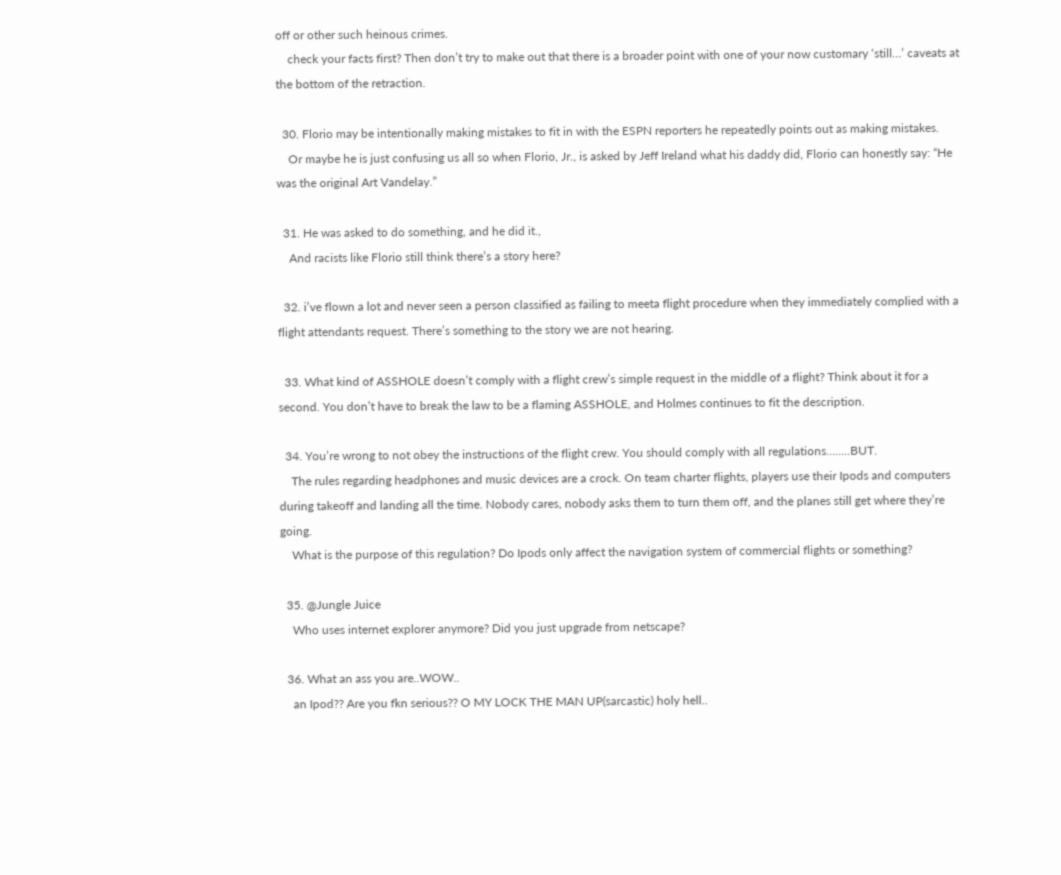off or other such heinous crimes.
    check your facts first? Then don’t try to make out that there is a broader point with one of your now customary ‘still…’ caveats at the bottom of the retraction.

  30. Florio may be intentionally making mistakes to fit in with the ESPN reporters he repeatedly points out as making mistakes.
    Or maybe he is just confusing us all so when Florio, Jr., is asked by Jeff Ireland what his daddy did, Florio can honestly say: “He was the original Art Vandelay.”

  31. He was asked to do something, and he did it.,
    And racists like Florio still think there’s a story here?

  32. i’ve flown a lot and never seen a person classified as failing to meeta flight procedure when they immediately complied with a flight attendants request. There’s something to the story we are not hearing.

  33. What kind of ASSHOLE doesn’t comply with a flight crew’s simple request in the middle of a flight? Think about it for a second. You don’t have to break the law to be a flaming ASSHOLE, and Holmes continues to fit the description.

  34. You’re wrong to not obey the instructions of the flight crew. You should comply with all regulations……..BUT.
    The rules regarding headphones and music devices are a crock. On team charter flights, players use their Ipods and computers during takeoff and landing all the time. Nobody cares, nobody asks them to turn them off, and the planes still get where they’re going.
    What is the purpose of this regulation? Do Ipods only affect the navigation system of commercial flights or something?

  35. @Jungle Juice
    Who uses internet explorer anymore? Did you just upgrade from netscape?

  36. What an ass you are..WOW..
    an Ipod?? Are you fkn serious?? O MY LOCK THE MAN UP(sarcastic) holy hell..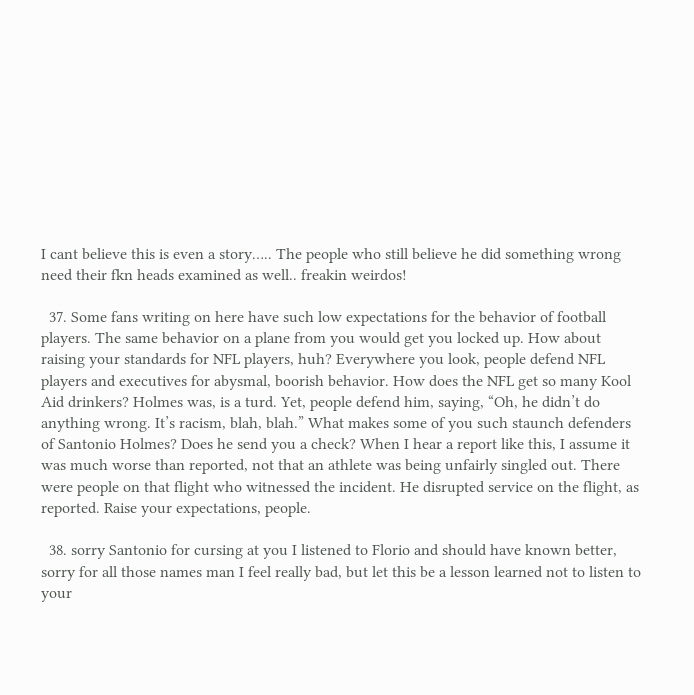I cant believe this is even a story….. The people who still believe he did something wrong need their fkn heads examined as well.. freakin weirdos!

  37. Some fans writing on here have such low expectations for the behavior of football players. The same behavior on a plane from you would get you locked up. How about raising your standards for NFL players, huh? Everywhere you look, people defend NFL players and executives for abysmal, boorish behavior. How does the NFL get so many Kool Aid drinkers? Holmes was, is a turd. Yet, people defend him, saying, “Oh, he didn’t do anything wrong. It’s racism, blah, blah.” What makes some of you such staunch defenders of Santonio Holmes? Does he send you a check? When I hear a report like this, I assume it was much worse than reported, not that an athlete was being unfairly singled out. There were people on that flight who witnessed the incident. He disrupted service on the flight, as reported. Raise your expectations, people.

  38. sorry Santonio for cursing at you I listened to Florio and should have known better, sorry for all those names man I feel really bad, but let this be a lesson learned not to listen to your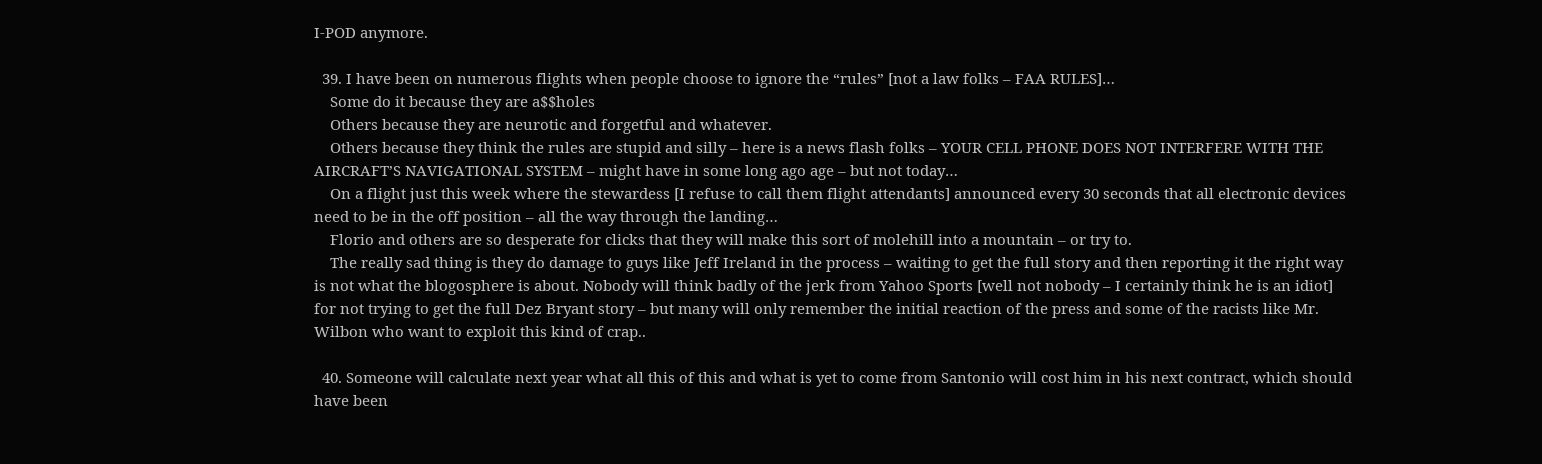I-POD anymore.

  39. I have been on numerous flights when people choose to ignore the “rules” [not a law folks – FAA RULES]…
    Some do it because they are a$$holes
    Others because they are neurotic and forgetful and whatever.
    Others because they think the rules are stupid and silly – here is a news flash folks – YOUR CELL PHONE DOES NOT INTERFERE WITH THE AIRCRAFT’S NAVIGATIONAL SYSTEM – might have in some long ago age – but not today…
    On a flight just this week where the stewardess [I refuse to call them flight attendants] announced every 30 seconds that all electronic devices need to be in the off position – all the way through the landing…
    Florio and others are so desperate for clicks that they will make this sort of molehill into a mountain – or try to.
    The really sad thing is they do damage to guys like Jeff Ireland in the process – waiting to get the full story and then reporting it the right way is not what the blogosphere is about. Nobody will think badly of the jerk from Yahoo Sports [well not nobody – I certainly think he is an idiot] for not trying to get the full Dez Bryant story – but many will only remember the initial reaction of the press and some of the racists like Mr. Wilbon who want to exploit this kind of crap..

  40. Someone will calculate next year what all this of this and what is yet to come from Santonio will cost him in his next contract, which should have been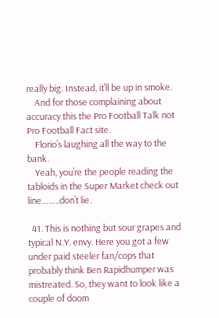really big. Instead, it’ll be up in smoke.
    And for those complaining about accuracy this the Pro Football Talk not Pro Football Fact site.
    Florio’s laughing all the way to the bank.
    Yeah, you’re the people reading the tabloids in the Super Market check out line……..don’t lie.

  41. This is nothing but sour grapes and typical N.Y. envy. Here you got a few under paid steeler fan/cops that probably think Ben Rapidhumper was mistreated. So, they want to look like a couple of doom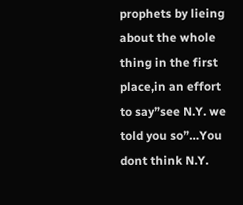prophets by lieing about the whole thing in the first place,in an effort to say”see N.Y. we told you so”…You dont think N.Y.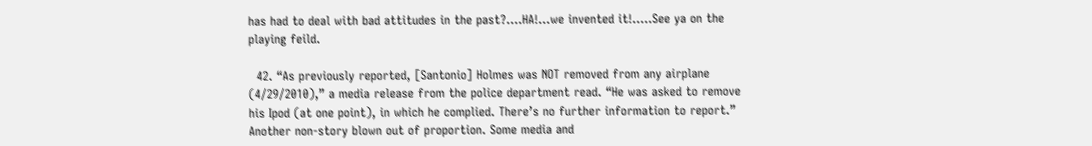has had to deal with bad attitudes in the past?….HA!…we invented it!…..See ya on the playing feild.

  42. “As previously reported, [Santonio] Holmes was NOT removed from any airplane (4/29/2010),” a media release from the police department read. “He was asked to remove his Ipod (at one point), in which he complied. There’s no further information to report.” Another non-story blown out of proportion. Some media and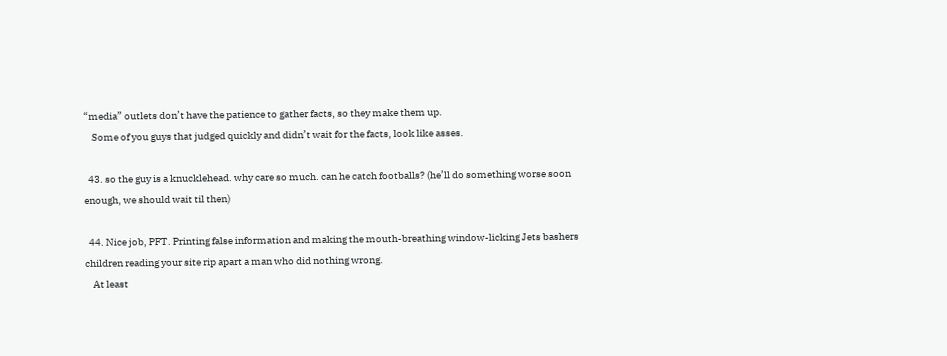“media” outlets don’t have the patience to gather facts, so they make them up.
    Some of you guys that judged quickly and didn’t wait for the facts, look like asses.

  43. so the guy is a knucklehead. why care so much. can he catch footballs? (he’ll do something worse soon enough, we should wait til then)

  44. Nice job, PFT. Printing false information and making the mouth-breathing window-licking Jets bashers children reading your site rip apart a man who did nothing wrong.
    At least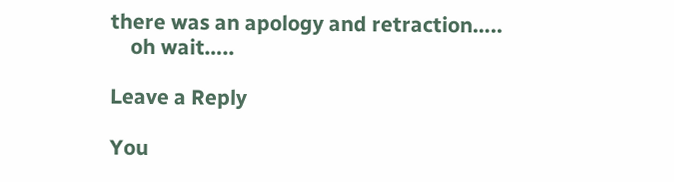there was an apology and retraction…..
    oh wait…..

Leave a Reply

You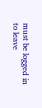must be logged in to leave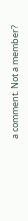a comment. Not a member?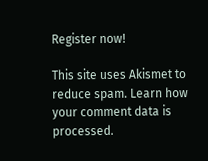Register now!

This site uses Akismet to reduce spam. Learn how your comment data is processed.